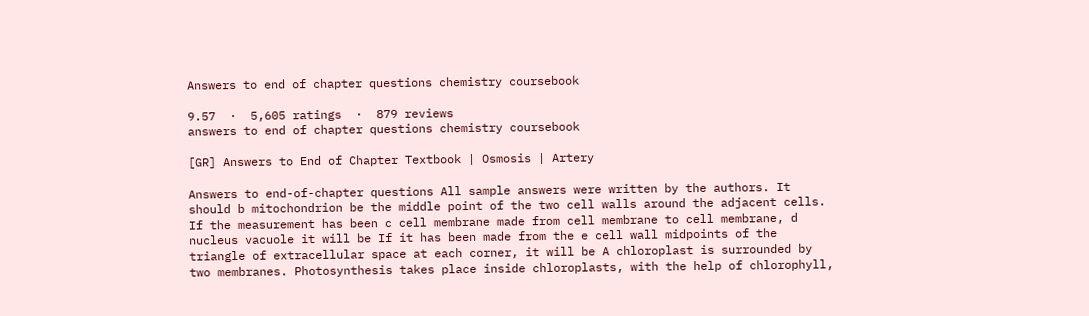Answers to end of chapter questions chemistry coursebook

9.57  ·  5,605 ratings  ·  879 reviews
answers to end of chapter questions chemistry coursebook

[GR] Answers to End of Chapter Textbook | Osmosis | Artery

Answers to end-of-chapter questions All sample answers were written by the authors. It should b mitochondrion be the middle point of the two cell walls around the adjacent cells. If the measurement has been c cell membrane made from cell membrane to cell membrane, d nucleus vacuole it will be If it has been made from the e cell wall midpoints of the triangle of extracellular space at each corner, it will be A chloroplast is surrounded by two membranes. Photosynthesis takes place inside chloroplasts, with the help of chlorophyll,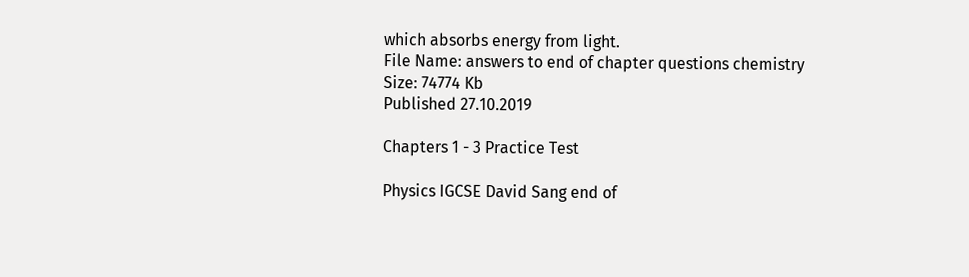which absorbs energy from light.
File Name: answers to end of chapter questions chemistry
Size: 74774 Kb
Published 27.10.2019

Chapters 1 - 3 Practice Test

Physics IGCSE David Sang end of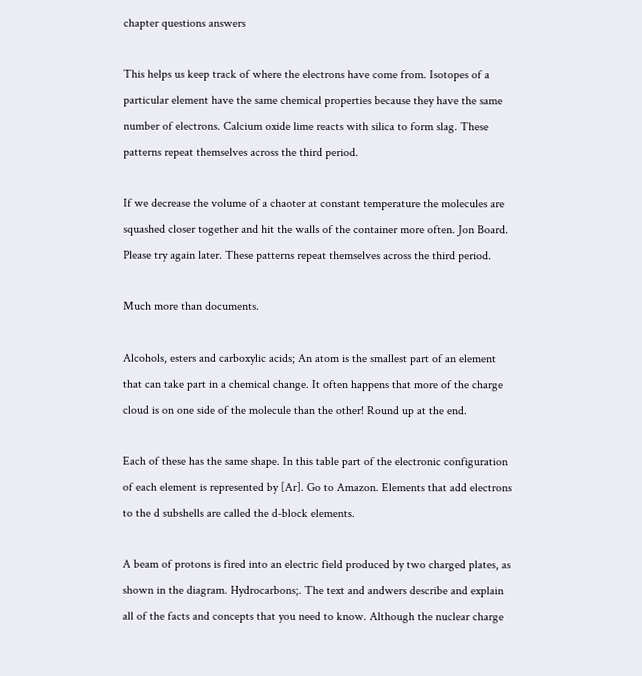chapter questions answers

This helps us keep track of where the electrons have come from. Isotopes of a particular element have the same chemical properties because they have the same number of electrons. Calcium oxide lime reacts with silica to form slag. These patterns repeat themselves across the third period.

If we decrease the volume of a chaoter at constant temperature the molecules are squashed closer together and hit the walls of the container more often. Jon Board. Please try again later. These patterns repeat themselves across the third period.

Much more than documents.

Alcohols, esters and carboxylic acids; An atom is the smallest part of an element that can take part in a chemical change. It often happens that more of the charge cloud is on one side of the molecule than the other! Round up at the end.

Each of these has the same shape. In this table part of the electronic configuration of each element is represented by [Ar]. Go to Amazon. Elements that add electrons to the d subshells are called the d-block elements.

A beam of protons is fired into an electric field produced by two charged plates, as shown in the diagram. Hydrocarbons;. The text and andwers describe and explain all of the facts and concepts that you need to know. Although the nuclear charge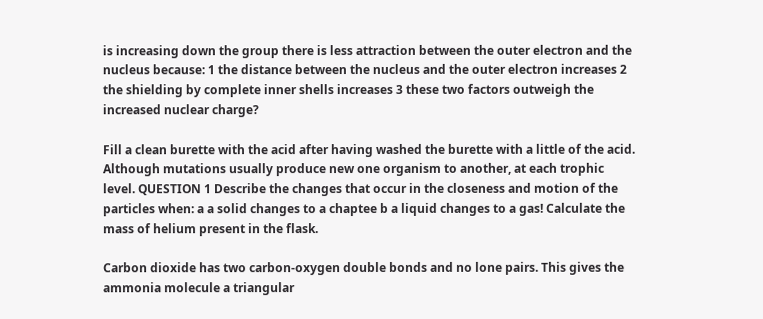is increasing down the group there is less attraction between the outer electron and the nucleus because: 1 the distance between the nucleus and the outer electron increases 2 the shielding by complete inner shells increases 3 these two factors outweigh the increased nuclear charge?

Fill a clean burette with the acid after having washed the burette with a little of the acid. Although mutations usually produce new one organism to another, at each trophic level. QUESTION 1 Describe the changes that occur in the closeness and motion of the particles when: a a solid changes to a chaptee b a liquid changes to a gas! Calculate the mass of helium present in the flask.

Carbon dioxide has two carbon-oxygen double bonds and no lone pairs. This gives the ammonia molecule a triangular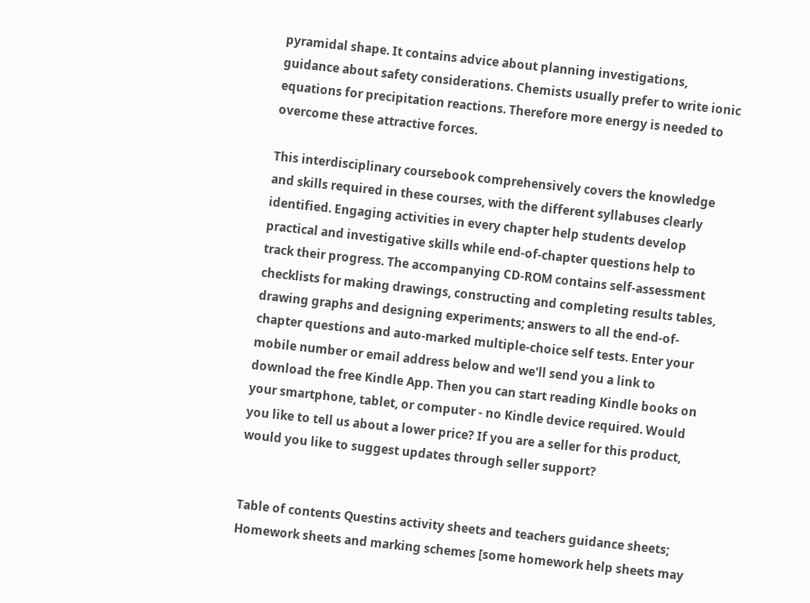pyramidal shape. It contains advice about planning investigations, guidance about safety considerations. Chemists usually prefer to write ionic equations for precipitation reactions. Therefore more energy is needed to overcome these attractive forces.

This interdisciplinary coursebook comprehensively covers the knowledge and skills required in these courses, with the different syllabuses clearly identified. Engaging activities in every chapter help students develop practical and investigative skills while end-of-chapter questions help to track their progress. The accompanying CD-ROM contains self-assessment checklists for making drawings, constructing and completing results tables, drawing graphs and designing experiments; answers to all the end-of-chapter questions and auto-marked multiple-choice self tests. Enter your mobile number or email address below and we'll send you a link to download the free Kindle App. Then you can start reading Kindle books on your smartphone, tablet, or computer - no Kindle device required. Would you like to tell us about a lower price? If you are a seller for this product, would you like to suggest updates through seller support?


Table of contents Questins activity sheets and teachers guidance sheets; Homework sheets and marking schemes [some homework help sheets may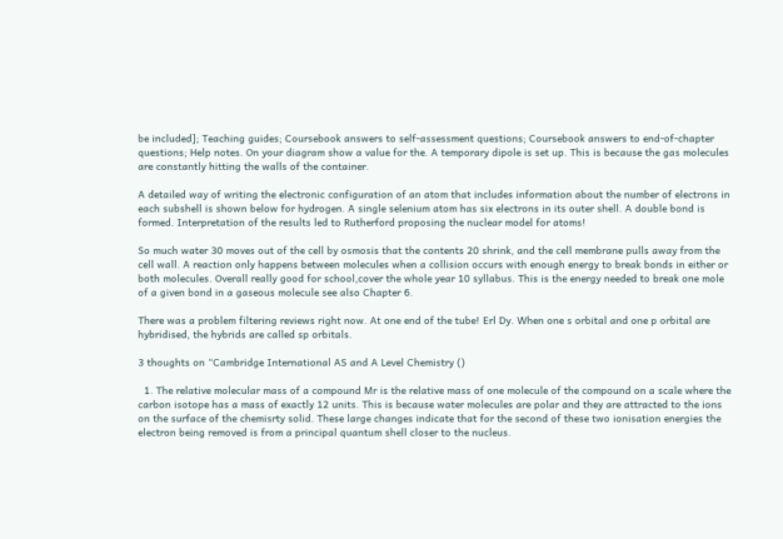be included]; Teaching guides; Coursebook answers to self-assessment questions; Coursebook answers to end-of-chapter questions; Help notes. On your diagram show a value for the. A temporary dipole is set up. This is because the gas molecules are constantly hitting the walls of the container.

A detailed way of writing the electronic configuration of an atom that includes information about the number of electrons in each subshell is shown below for hydrogen. A single selenium atom has six electrons in its outer shell. A double bond is formed. Interpretation of the results led to Rutherford proposing the nuclear model for atoms!

So much water 30 moves out of the cell by osmosis that the contents 20 shrink, and the cell membrane pulls away from the cell wall. A reaction only happens between molecules when a collision occurs with enough energy to break bonds in either or both molecules. Overall really good for school,cover the whole year 10 syllabus. This is the energy needed to break one mole of a given bond in a gaseous molecule see also Chapter 6.

There was a problem filtering reviews right now. At one end of the tube! Erl Dy. When one s orbital and one p orbital are hybridised, the hybrids are called sp orbitals.

3 thoughts on “Cambridge International AS and A Level Chemistry ()

  1. The relative molecular mass of a compound Mr is the relative mass of one molecule of the compound on a scale where the carbon isotope has a mass of exactly 12 units. This is because water molecules are polar and they are attracted to the ions on the surface of the chemisrty solid. These large changes indicate that for the second of these two ionisation energies the electron being removed is from a principal quantum shell closer to the nucleus.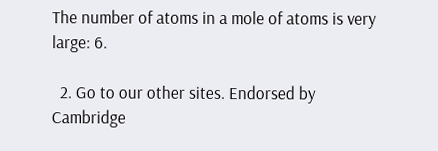The number of atoms in a mole of atoms is very large: 6.

  2. Go to our other sites. Endorsed by Cambridge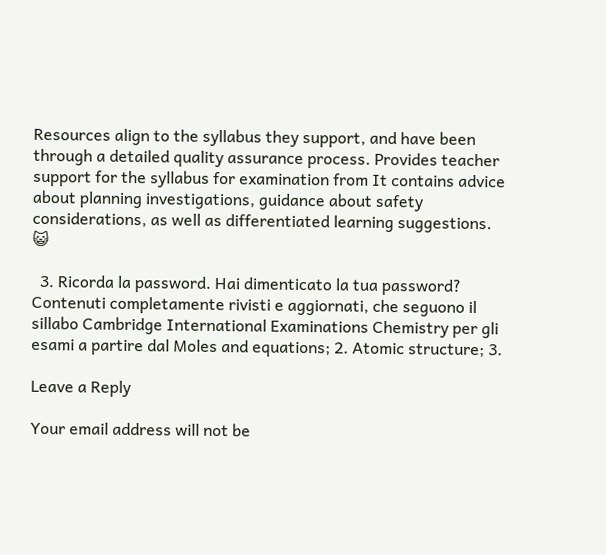Resources align to the syllabus they support, and have been through a detailed quality assurance process. Provides teacher support for the syllabus for examination from It contains advice about planning investigations, guidance about safety considerations, as well as differentiated learning suggestions. 😺

  3. Ricorda la password. Hai dimenticato la tua password? Contenuti completamente rivisti e aggiornati, che seguono il sillabo Cambridge International Examinations Chemistry per gli esami a partire dal Moles and equations; 2. Atomic structure; 3.

Leave a Reply

Your email address will not be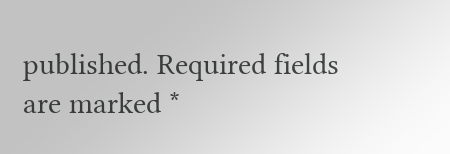published. Required fields are marked *